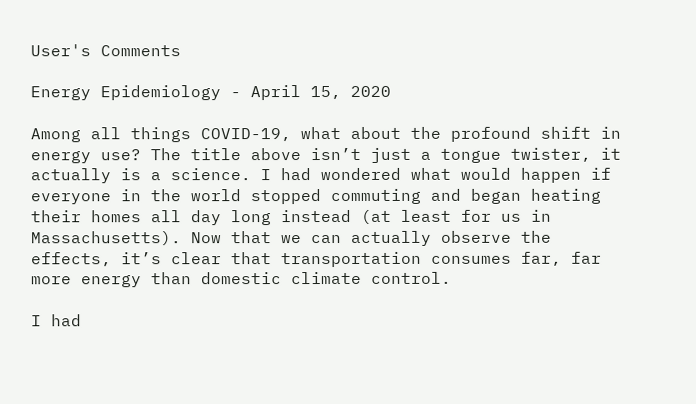User's Comments

Energy Epidemiology - April 15, 2020

Among all things COVID-19, what about the profound shift in energy use? The title above isn’t just a tongue twister, it actually is a science. I had wondered what would happen if everyone in the world stopped commuting and began heating their homes all day long instead (at least for us in Massachusetts). Now that we can actually observe the effects, it’s clear that transportation consumes far, far more energy than domestic climate control.

I had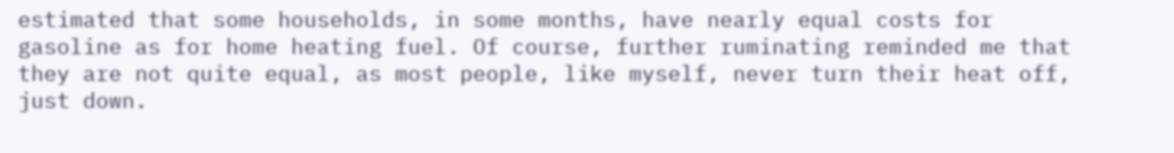estimated that some households, in some months, have nearly equal costs for gasoline as for home heating fuel. Of course, further ruminating reminded me that they are not quite equal, as most people, like myself, never turn their heat off, just down.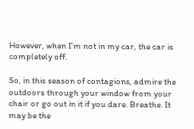However, when I’m not in my car, the car is completely off.

So, in this season of contagions, admire the outdoors through your window from your chair or go out in it if you dare. Breathe. It may be the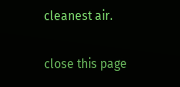cleanest air.

close this page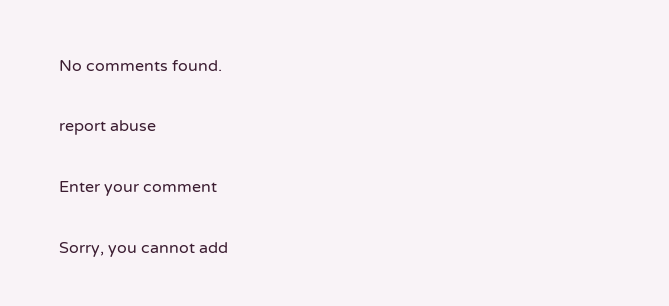No comments found.

report abuse

Enter your comment

Sorry, you cannot add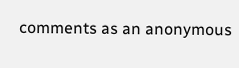comments as an anonymous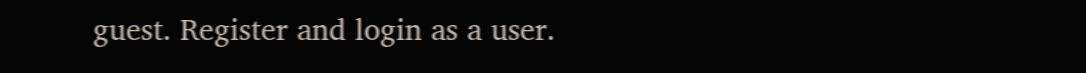guest. Register and login as a user.